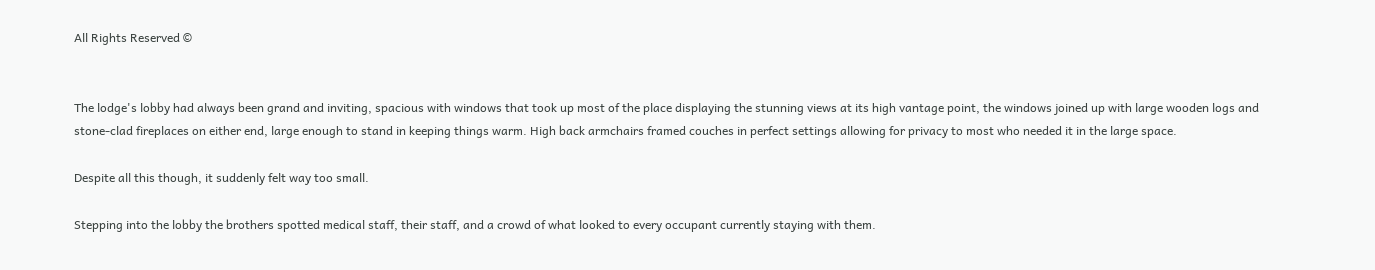All Rights Reserved ©


The lodge's lobby had always been grand and inviting, spacious with windows that took up most of the place displaying the stunning views at its high vantage point, the windows joined up with large wooden logs and stone-clad fireplaces on either end, large enough to stand in keeping things warm. High back armchairs framed couches in perfect settings allowing for privacy to most who needed it in the large space.

Despite all this though, it suddenly felt way too small.

Stepping into the lobby the brothers spotted medical staff, their staff, and a crowd of what looked to every occupant currently staying with them.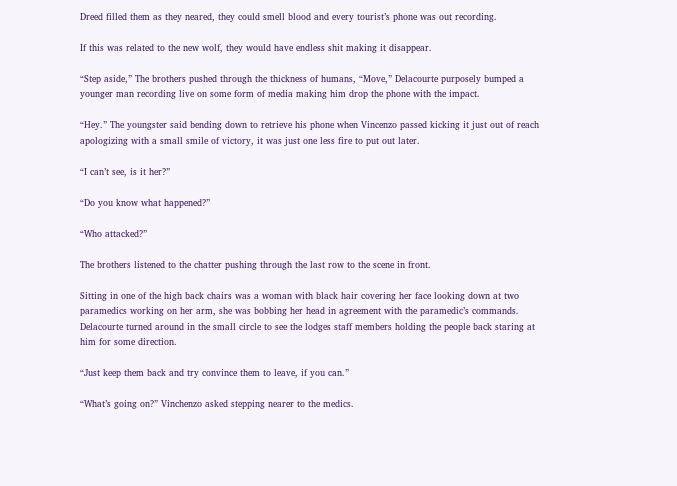Dreed filled them as they neared, they could smell blood and every tourist’s phone was out recording.

If this was related to the new wolf, they would have endless shit making it disappear.

“Step aside,” The brothers pushed through the thickness of humans, “Move,” Delacourte purposely bumped a younger man recording live on some form of media making him drop the phone with the impact.

“Hey.” The youngster said bending down to retrieve his phone when Vincenzo passed kicking it just out of reach apologizing with a small smile of victory, it was just one less fire to put out later.

“I can’t see, is it her?”

“Do you know what happened?”

“Who attacked?”

The brothers listened to the chatter pushing through the last row to the scene in front.

Sitting in one of the high back chairs was a woman with black hair covering her face looking down at two paramedics working on her arm, she was bobbing her head in agreement with the paramedic’s commands. Delacourte turned around in the small circle to see the lodges staff members holding the people back staring at him for some direction.

“Just keep them back and try convince them to leave, if you can.”

“What’s going on?” Vinchenzo asked stepping nearer to the medics.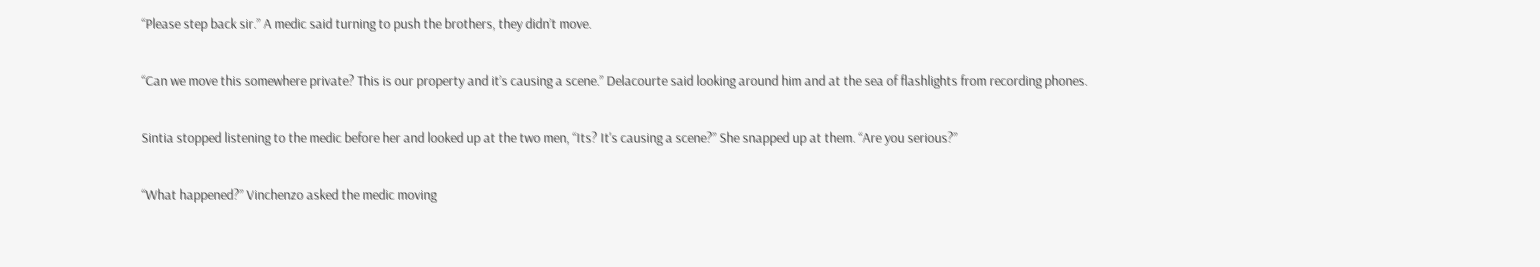“Please step back sir.” A medic said turning to push the brothers, they didn’t move.

“Can we move this somewhere private? This is our property and it’s causing a scene.” Delacourte said looking around him and at the sea of flashlights from recording phones.

Sintia stopped listening to the medic before her and looked up at the two men, “Its? It's causing a scene?” She snapped up at them. “Are you serious?”

“What happened?” Vinchenzo asked the medic moving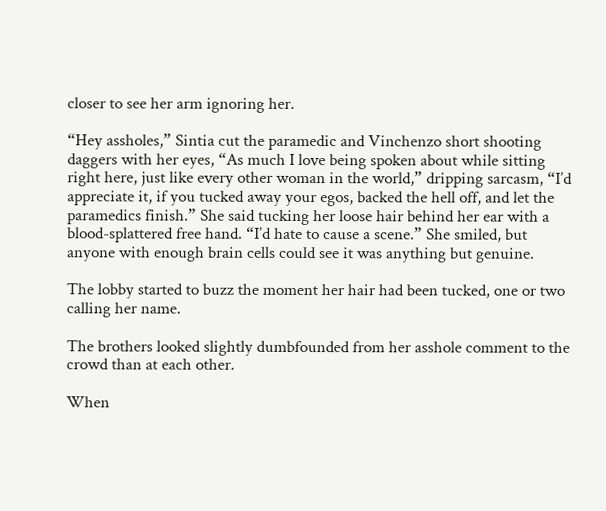closer to see her arm ignoring her.

“Hey assholes,” Sintia cut the paramedic and Vinchenzo short shooting daggers with her eyes, “As much I love being spoken about while sitting right here, just like every other woman in the world,” dripping sarcasm, “I’d appreciate it, if you tucked away your egos, backed the hell off, and let the paramedics finish.” She said tucking her loose hair behind her ear with a blood-splattered free hand. “I’d hate to cause a scene.” She smiled, but anyone with enough brain cells could see it was anything but genuine.

The lobby started to buzz the moment her hair had been tucked, one or two calling her name.

The brothers looked slightly dumbfounded from her asshole comment to the crowd than at each other.

When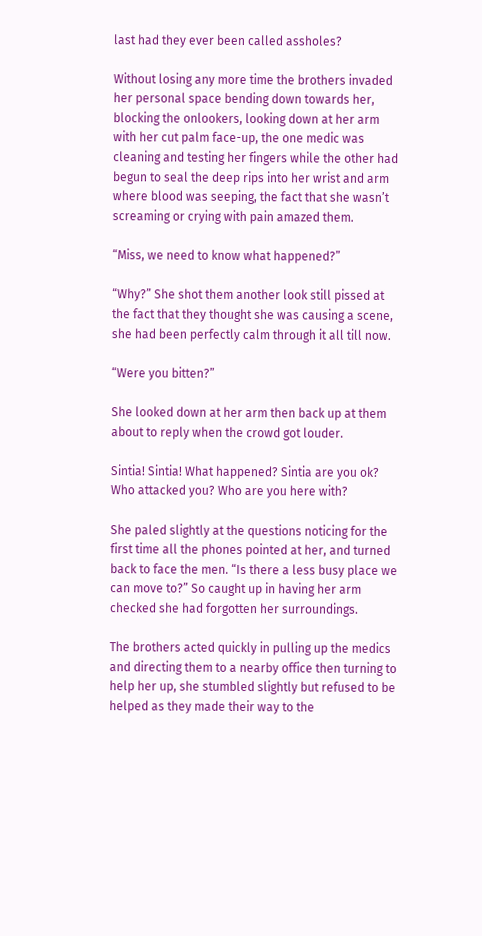last had they ever been called assholes?

Without losing any more time the brothers invaded her personal space bending down towards her, blocking the onlookers, looking down at her arm with her cut palm face-up, the one medic was cleaning and testing her fingers while the other had begun to seal the deep rips into her wrist and arm where blood was seeping, the fact that she wasn’t screaming or crying with pain amazed them.

“Miss, we need to know what happened?”

“Why?” She shot them another look still pissed at the fact that they thought she was causing a scene, she had been perfectly calm through it all till now.

“Were you bitten?”

She looked down at her arm then back up at them about to reply when the crowd got louder.

Sintia! Sintia! What happened? Sintia are you ok? Who attacked you? Who are you here with?

She paled slightly at the questions noticing for the first time all the phones pointed at her, and turned back to face the men. “Is there a less busy place we can move to?” So caught up in having her arm checked she had forgotten her surroundings.

The brothers acted quickly in pulling up the medics and directing them to a nearby office then turning to help her up, she stumbled slightly but refused to be helped as they made their way to the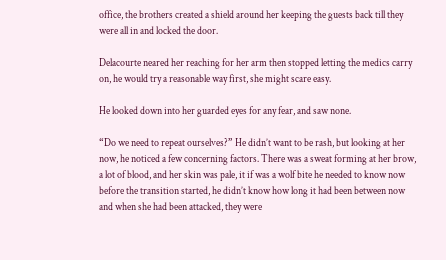office, the brothers created a shield around her keeping the guests back till they were all in and locked the door.

Delacourte neared her reaching for her arm then stopped letting the medics carry on, he would try a reasonable way first, she might scare easy.

He looked down into her guarded eyes for any fear, and saw none.

“Do we need to repeat ourselves?” He didn’t want to be rash, but looking at her now, he noticed a few concerning factors. There was a sweat forming at her brow, a lot of blood, and her skin was pale, it if was a wolf bite he needed to know now before the transition started, he didn’t know how long it had been between now and when she had been attacked, they were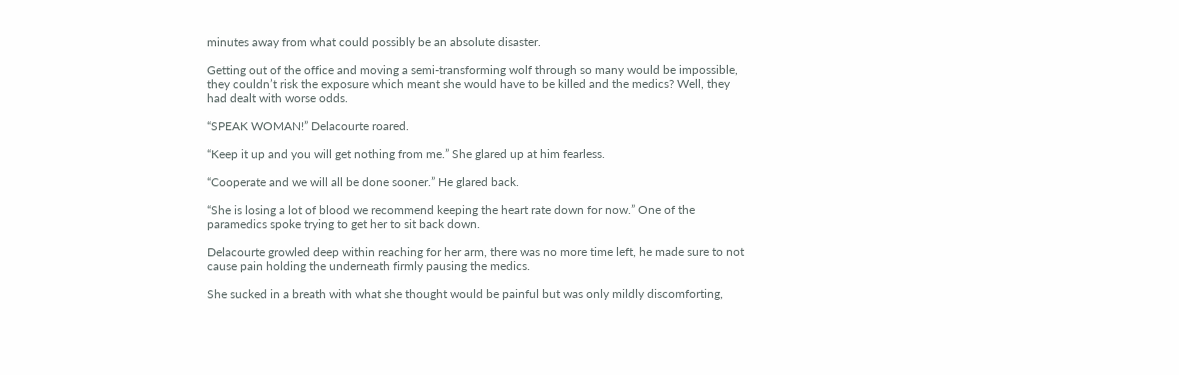minutes away from what could possibly be an absolute disaster.

Getting out of the office and moving a semi-transforming wolf through so many would be impossible, they couldn’t risk the exposure which meant she would have to be killed and the medics? Well, they had dealt with worse odds.

“SPEAK WOMAN!” Delacourte roared.

“Keep it up and you will get nothing from me.” She glared up at him fearless.

“Cooperate and we will all be done sooner.” He glared back.

“She is losing a lot of blood we recommend keeping the heart rate down for now.” One of the paramedics spoke trying to get her to sit back down.

Delacourte growled deep within reaching for her arm, there was no more time left, he made sure to not cause pain holding the underneath firmly pausing the medics.

She sucked in a breath with what she thought would be painful but was only mildly discomforting,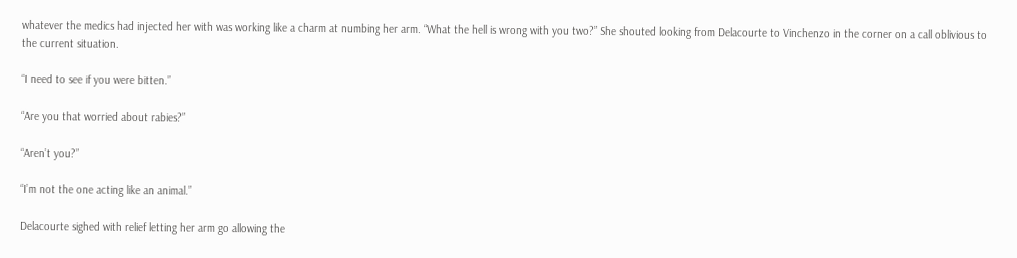whatever the medics had injected her with was working like a charm at numbing her arm. “What the hell is wrong with you two?” She shouted looking from Delacourte to Vinchenzo in the corner on a call oblivious to the current situation.

“I need to see if you were bitten.”

“Are you that worried about rabies?”

“Aren’t you?”

“I’m not the one acting like an animal.”

Delacourte sighed with relief letting her arm go allowing the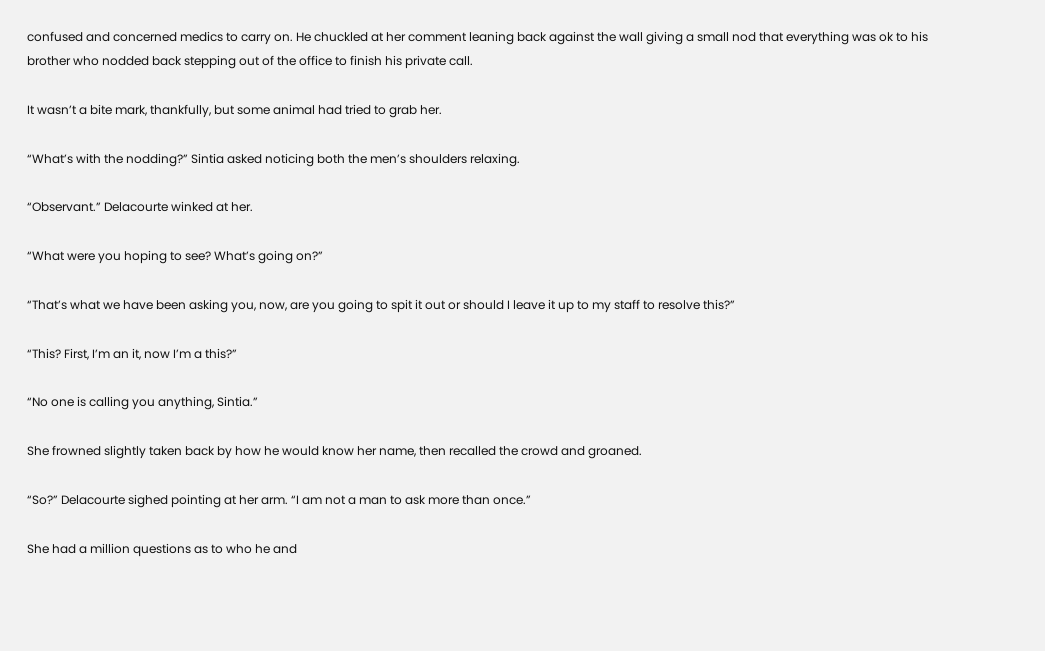confused and concerned medics to carry on. He chuckled at her comment leaning back against the wall giving a small nod that everything was ok to his brother who nodded back stepping out of the office to finish his private call.

It wasn’t a bite mark, thankfully, but some animal had tried to grab her.

“What’s with the nodding?” Sintia asked noticing both the men’s shoulders relaxing.

“Observant.” Delacourte winked at her.

“What were you hoping to see? What’s going on?”

“That’s what we have been asking you, now, are you going to spit it out or should I leave it up to my staff to resolve this?”

“This? First, I’m an it, now I’m a this?”

“No one is calling you anything, Sintia.”

She frowned slightly taken back by how he would know her name, then recalled the crowd and groaned.

“So?” Delacourte sighed pointing at her arm. “I am not a man to ask more than once.”

She had a million questions as to who he and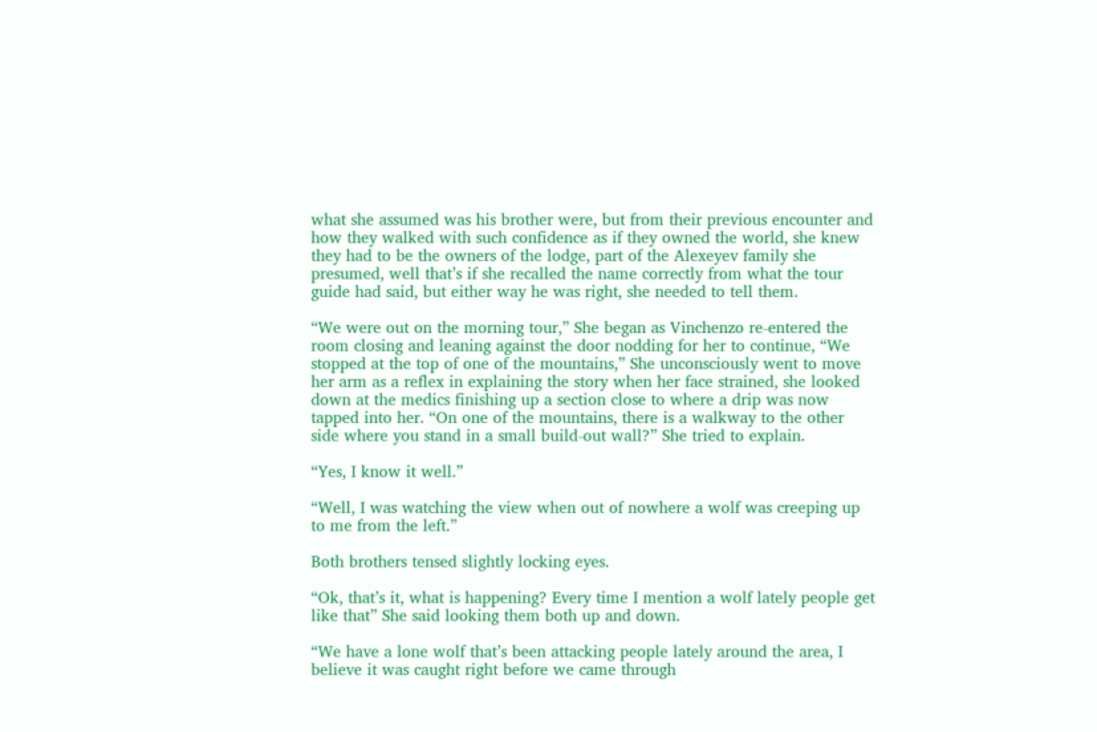what she assumed was his brother were, but from their previous encounter and how they walked with such confidence as if they owned the world, she knew they had to be the owners of the lodge, part of the Alexeyev family she presumed, well that’s if she recalled the name correctly from what the tour guide had said, but either way he was right, she needed to tell them.

“We were out on the morning tour,” She began as Vinchenzo re-entered the room closing and leaning against the door nodding for her to continue, “We stopped at the top of one of the mountains,” She unconsciously went to move her arm as a reflex in explaining the story when her face strained, she looked down at the medics finishing up a section close to where a drip was now tapped into her. “On one of the mountains, there is a walkway to the other side where you stand in a small build-out wall?” She tried to explain.

“Yes, I know it well.”

“Well, I was watching the view when out of nowhere a wolf was creeping up to me from the left.”

Both brothers tensed slightly locking eyes.

“Ok, that’s it, what is happening? Every time I mention a wolf lately people get like that” She said looking them both up and down.

“We have a lone wolf that’s been attacking people lately around the area, I believe it was caught right before we came through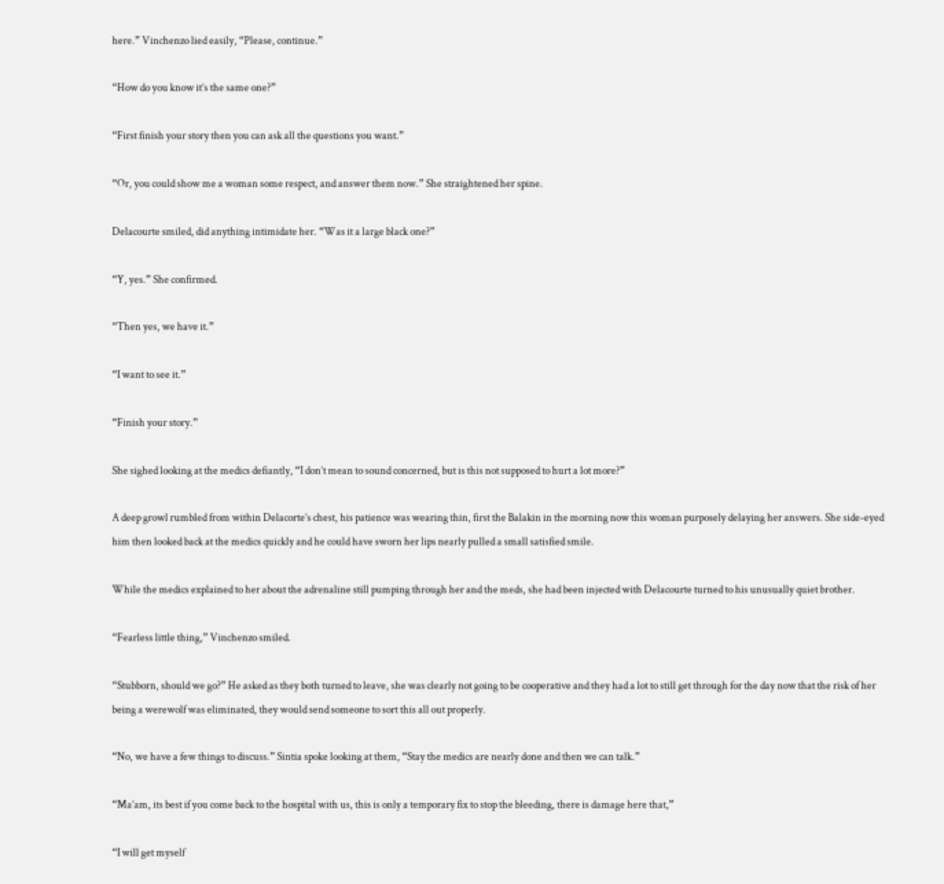here.” Vinchenzo lied easily, “Please, continue.”

“How do you know it’s the same one?”

“First finish your story then you can ask all the questions you want.”

“Or, you could show me a woman some respect, and answer them now.” She straightened her spine.

Delacourte smiled, did anything intimidate her. “Was it a large black one?”

“Y, yes.” She confirmed.

“Then yes, we have it.”

“I want to see it.”

“Finish your story.”

She sighed looking at the medics defiantly, “I don’t mean to sound concerned, but is this not supposed to hurt a lot more?”

A deep growl rumbled from within Delacorte’s chest, his patience was wearing thin, first the Balakin in the morning now this woman purposely delaying her answers. She side-eyed him then looked back at the medics quickly and he could have sworn her lips nearly pulled a small satisfied smile.

While the medics explained to her about the adrenaline still pumping through her and the meds, she had been injected with Delacourte turned to his unusually quiet brother.

“Fearless little thing,” Vinchenzo smiled.

“Stubborn, should we go?” He asked as they both turned to leave, she was clearly not going to be cooperative and they had a lot to still get through for the day now that the risk of her being a werewolf was eliminated, they would send someone to sort this all out properly.

“No, we have a few things to discuss.” Sintia spoke looking at them, “Stay the medics are nearly done and then we can talk.”

“Ma’am, its best if you come back to the hospital with us, this is only a temporary fix to stop the bleeding, there is damage here that,”

“I will get myself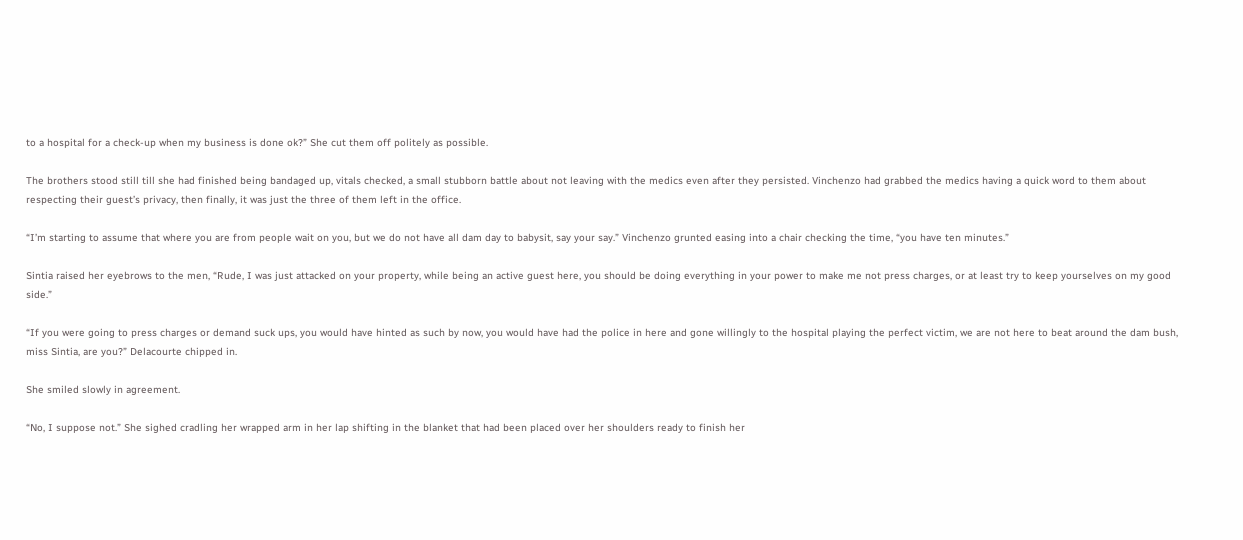to a hospital for a check-up when my business is done ok?” She cut them off politely as possible.

The brothers stood still till she had finished being bandaged up, vitals checked, a small stubborn battle about not leaving with the medics even after they persisted. Vinchenzo had grabbed the medics having a quick word to them about respecting their guest’s privacy, then finally, it was just the three of them left in the office.

“I’m starting to assume that where you are from people wait on you, but we do not have all dam day to babysit, say your say.” Vinchenzo grunted easing into a chair checking the time, “you have ten minutes.”

Sintia raised her eyebrows to the men, “Rude, I was just attacked on your property, while being an active guest here, you should be doing everything in your power to make me not press charges, or at least try to keep yourselves on my good side.”

“If you were going to press charges or demand suck ups, you would have hinted as such by now, you would have had the police in here and gone willingly to the hospital playing the perfect victim, we are not here to beat around the dam bush, miss Sintia, are you?” Delacourte chipped in.

She smiled slowly in agreement.

“No, I suppose not.” She sighed cradling her wrapped arm in her lap shifting in the blanket that had been placed over her shoulders ready to finish her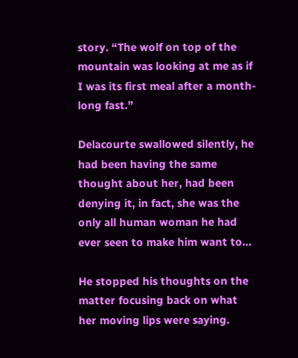story. “The wolf on top of the mountain was looking at me as if I was its first meal after a month-long fast.”

Delacourte swallowed silently, he had been having the same thought about her, had been denying it, in fact, she was the only all human woman he had ever seen to make him want to…

He stopped his thoughts on the matter focusing back on what her moving lips were saying.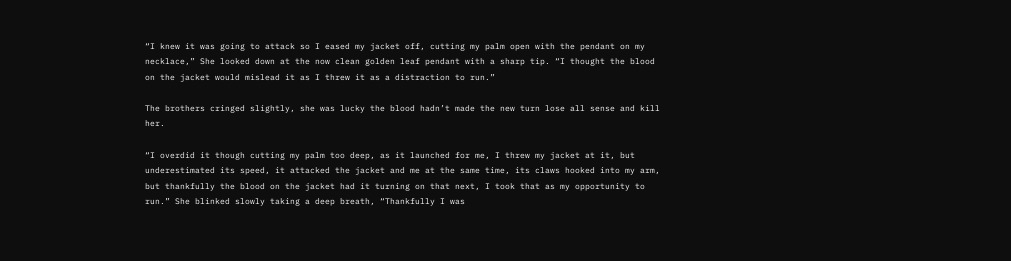“I knew it was going to attack so I eased my jacket off, cutting my palm open with the pendant on my necklace,” She looked down at the now clean golden leaf pendant with a sharp tip. “I thought the blood on the jacket would mislead it as I threw it as a distraction to run.”

The brothers cringed slightly, she was lucky the blood hadn’t made the new turn lose all sense and kill her.

“I overdid it though cutting my palm too deep, as it launched for me, I threw my jacket at it, but underestimated its speed, it attacked the jacket and me at the same time, its claws hooked into my arm, but thankfully the blood on the jacket had it turning on that next, I took that as my opportunity to run.” She blinked slowly taking a deep breath, “Thankfully I was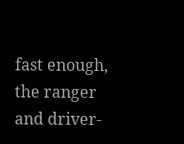fast enough, the ranger and driver-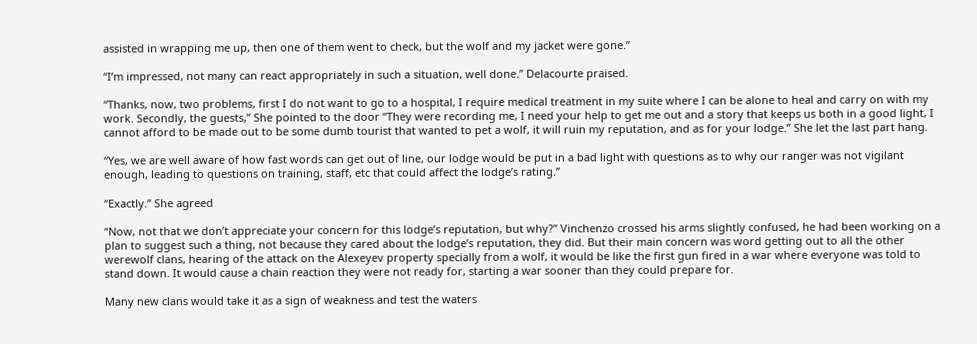assisted in wrapping me up, then one of them went to check, but the wolf and my jacket were gone.”

“I’m impressed, not many can react appropriately in such a situation, well done.” Delacourte praised.

“Thanks, now, two problems, first I do not want to go to a hospital, I require medical treatment in my suite where I can be alone to heal and carry on with my work. Secondly, the guests,” She pointed to the door “They were recording me, I need your help to get me out and a story that keeps us both in a good light, I cannot afford to be made out to be some dumb tourist that wanted to pet a wolf, it will ruin my reputation, and as for your lodge.” She let the last part hang.

“Yes, we are well aware of how fast words can get out of line, our lodge would be put in a bad light with questions as to why our ranger was not vigilant enough, leading to questions on training, staff, etc that could affect the lodge’s rating.”

“Exactly.” She agreed

“Now, not that we don’t appreciate your concern for this lodge’s reputation, but why?” Vinchenzo crossed his arms slightly confused, he had been working on a plan to suggest such a thing, not because they cared about the lodge’s reputation, they did. But their main concern was word getting out to all the other werewolf clans, hearing of the attack on the Alexeyev property specially from a wolf, it would be like the first gun fired in a war where everyone was told to stand down. It would cause a chain reaction they were not ready for, starting a war sooner than they could prepare for.

Many new clans would take it as a sign of weakness and test the waters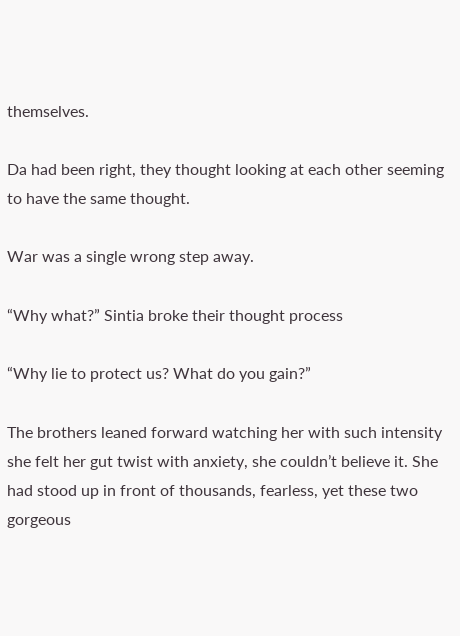themselves.

Da had been right, they thought looking at each other seeming to have the same thought.

War was a single wrong step away.

“Why what?” Sintia broke their thought process

“Why lie to protect us? What do you gain?”

The brothers leaned forward watching her with such intensity she felt her gut twist with anxiety, she couldn’t believe it. She had stood up in front of thousands, fearless, yet these two gorgeous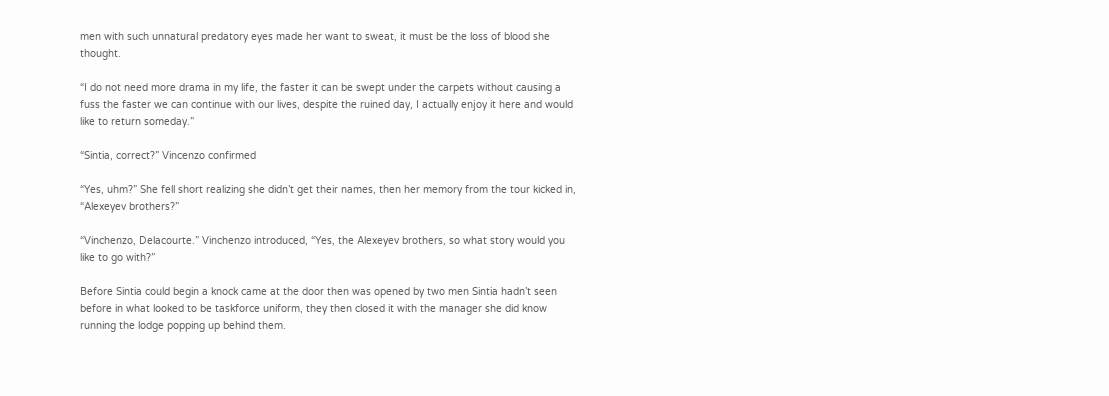men with such unnatural predatory eyes made her want to sweat, it must be the loss of blood she thought.

“I do not need more drama in my life, the faster it can be swept under the carpets without causing a fuss the faster we can continue with our lives, despite the ruined day, I actually enjoy it here and would like to return someday.”

“Sintia, correct?” Vincenzo confirmed

“Yes, uhm?” She fell short realizing she didn’t get their names, then her memory from the tour kicked in, “Alexeyev brothers?”

“Vinchenzo, Delacourte.” Vinchenzo introduced, “Yes, the Alexeyev brothers, so what story would you like to go with?”

Before Sintia could begin a knock came at the door then was opened by two men Sintia hadn’t seen before in what looked to be taskforce uniform, they then closed it with the manager she did know running the lodge popping up behind them.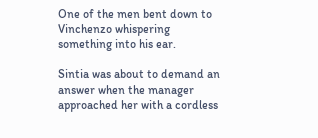One of the men bent down to Vinchenzo whispering something into his ear.

Sintia was about to demand an answer when the manager approached her with a cordless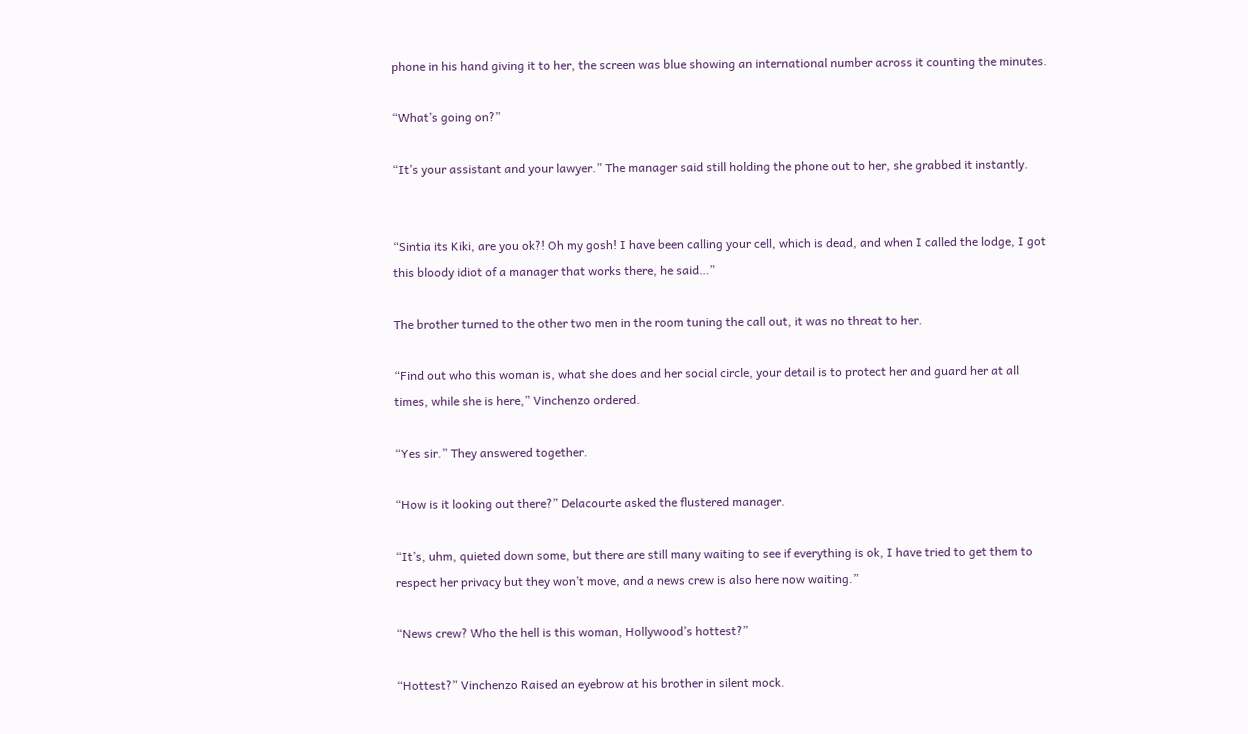phone in his hand giving it to her, the screen was blue showing an international number across it counting the minutes.

“What’s going on?”

“It’s your assistant and your lawyer.” The manager said still holding the phone out to her, she grabbed it instantly.


“Sintia its Kiki, are you ok?! Oh my gosh! I have been calling your cell, which is dead, and when I called the lodge, I got this bloody idiot of a manager that works there, he said…”

The brother turned to the other two men in the room tuning the call out, it was no threat to her.

“Find out who this woman is, what she does and her social circle, your detail is to protect her and guard her at all times, while she is here,” Vinchenzo ordered.

“Yes sir.” They answered together.

“How is it looking out there?” Delacourte asked the flustered manager.

“It’s, uhm, quieted down some, but there are still many waiting to see if everything is ok, I have tried to get them to respect her privacy but they won’t move, and a news crew is also here now waiting.”

“News crew? Who the hell is this woman, Hollywood’s hottest?”

“Hottest?” Vinchenzo Raised an eyebrow at his brother in silent mock.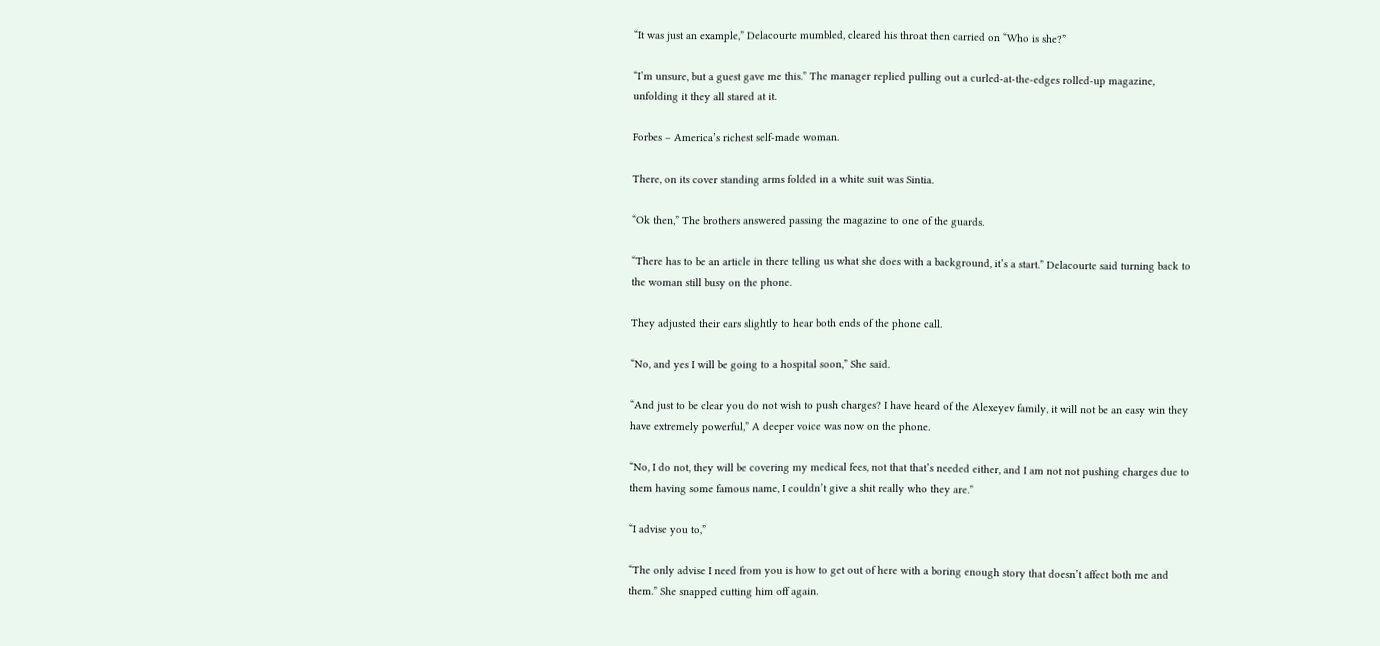“It was just an example,” Delacourte mumbled, cleared his throat then carried on “Who is she?”

“I’m unsure, but a guest gave me this.” The manager replied pulling out a curled-at-the-edges rolled-up magazine, unfolding it they all stared at it.

Forbes – America’s richest self-made woman.

There, on its cover standing arms folded in a white suit was Sintia.

“Ok then,” The brothers answered passing the magazine to one of the guards.

“There has to be an article in there telling us what she does with a background, it’s a start.” Delacourte said turning back to the woman still busy on the phone.

They adjusted their ears slightly to hear both ends of the phone call.

“No, and yes I will be going to a hospital soon,” She said.

“And just to be clear you do not wish to push charges? I have heard of the Alexeyev family, it will not be an easy win they have extremely powerful,” A deeper voice was now on the phone.

“No, I do not, they will be covering my medical fees, not that that’s needed either, and I am not not pushing charges due to them having some famous name, I couldn’t give a shit really who they are.”

“I advise you to,”

“The only advise I need from you is how to get out of here with a boring enough story that doesn’t affect both me and them.” She snapped cutting him off again.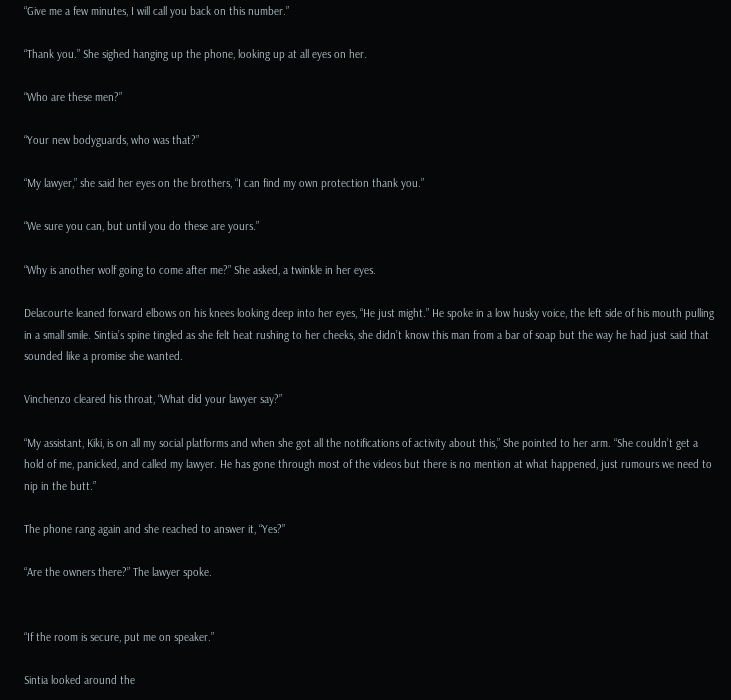“Give me a few minutes, I will call you back on this number.”

“Thank you.” She sighed hanging up the phone, looking up at all eyes on her.

“Who are these men?”

“Your new bodyguards, who was that?”

“My lawyer,” she said her eyes on the brothers, “I can find my own protection thank you.”

“We sure you can, but until you do these are yours.”

“Why is another wolf going to come after me?” She asked, a twinkle in her eyes.

Delacourte leaned forward elbows on his knees looking deep into her eyes, “He just might.” He spoke in a low husky voice, the left side of his mouth pulling in a small smile. Sintia’s spine tingled as she felt heat rushing to her cheeks, she didn’t know this man from a bar of soap but the way he had just said that sounded like a promise she wanted.

Vinchenzo cleared his throat, “What did your lawyer say?”

“My assistant, Kiki, is on all my social platforms and when she got all the notifications of activity about this,” She pointed to her arm. “She couldn’t get a hold of me, panicked, and called my lawyer. He has gone through most of the videos but there is no mention at what happened, just rumours we need to nip in the butt.”

The phone rang again and she reached to answer it, “Yes?”

“Are the owners there?” The lawyer spoke.


“If the room is secure, put me on speaker.”

Sintia looked around the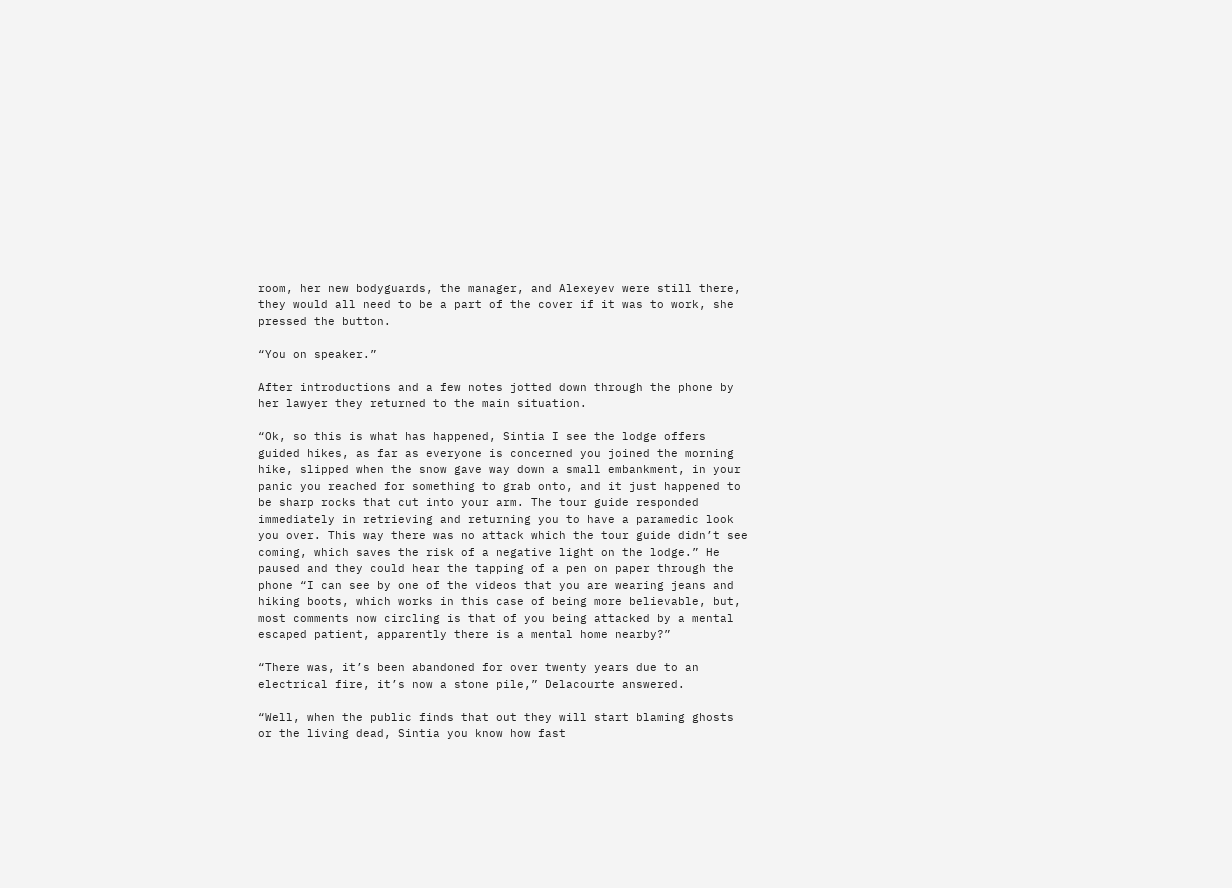room, her new bodyguards, the manager, and Alexeyev were still there, they would all need to be a part of the cover if it was to work, she pressed the button.

“You on speaker.”

After introductions and a few notes jotted down through the phone by her lawyer they returned to the main situation.

“Ok, so this is what has happened, Sintia I see the lodge offers guided hikes, as far as everyone is concerned you joined the morning hike, slipped when the snow gave way down a small embankment, in your panic you reached for something to grab onto, and it just happened to be sharp rocks that cut into your arm. The tour guide responded immediately in retrieving and returning you to have a paramedic look you over. This way there was no attack which the tour guide didn’t see coming, which saves the risk of a negative light on the lodge.” He paused and they could hear the tapping of a pen on paper through the phone “I can see by one of the videos that you are wearing jeans and hiking boots, which works in this case of being more believable, but, most comments now circling is that of you being attacked by a mental escaped patient, apparently there is a mental home nearby?”

“There was, it’s been abandoned for over twenty years due to an electrical fire, it’s now a stone pile,” Delacourte answered.

“Well, when the public finds that out they will start blaming ghosts or the living dead, Sintia you know how fast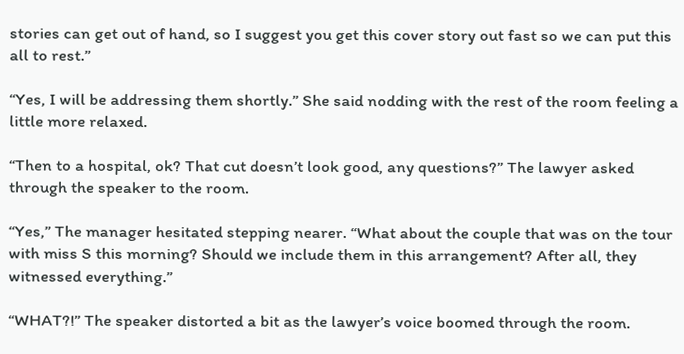stories can get out of hand, so I suggest you get this cover story out fast so we can put this all to rest.”

“Yes, I will be addressing them shortly.” She said nodding with the rest of the room feeling a little more relaxed.

“Then to a hospital, ok? That cut doesn’t look good, any questions?” The lawyer asked through the speaker to the room.

“Yes,” The manager hesitated stepping nearer. “What about the couple that was on the tour with miss S this morning? Should we include them in this arrangement? After all, they witnessed everything.”

“WHAT?!” The speaker distorted a bit as the lawyer’s voice boomed through the room.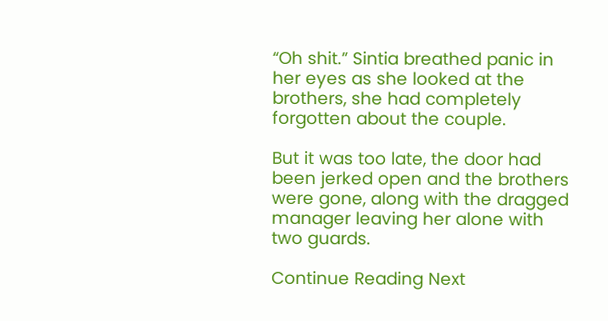“Oh shit.” Sintia breathed panic in her eyes as she looked at the brothers, she had completely forgotten about the couple.

But it was too late, the door had been jerked open and the brothers were gone, along with the dragged manager leaving her alone with two guards.

Continue Reading Next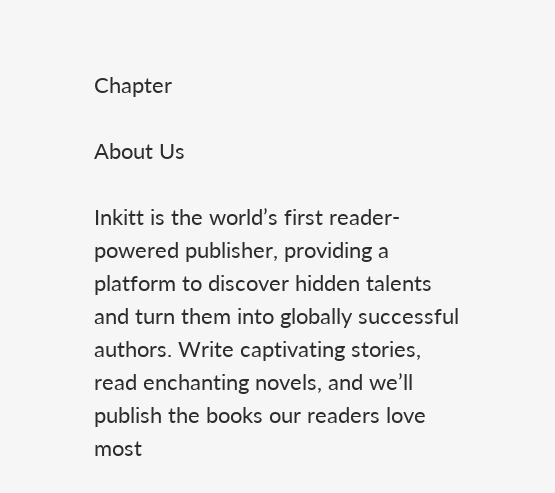Chapter

About Us

Inkitt is the world’s first reader-powered publisher, providing a platform to discover hidden talents and turn them into globally successful authors. Write captivating stories, read enchanting novels, and we’ll publish the books our readers love most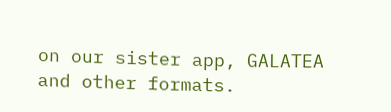on our sister app, GALATEA and other formats.